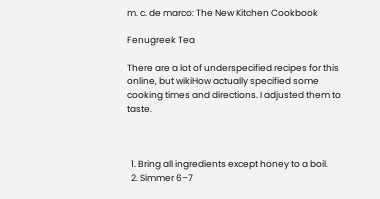m. c. de marco: The New Kitchen Cookbook

Fenugreek Tea

There are a lot of underspecified recipes for this online, but wikiHow actually specified some cooking times and directions. I adjusted them to taste.



  1. Bring all ingredients except honey to a boil.
  2. Simmer 6–7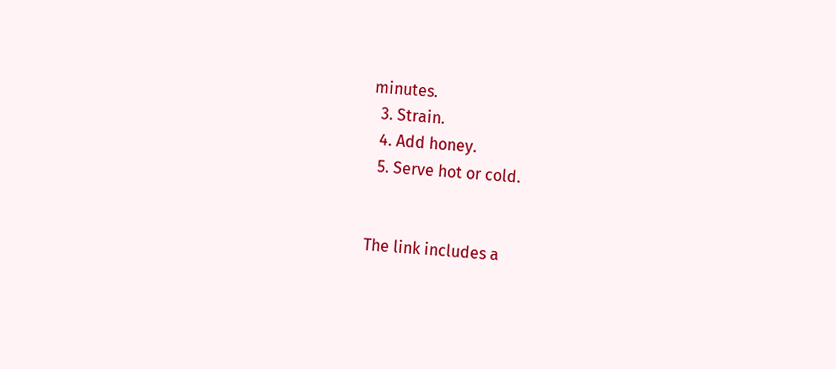minutes.
  3. Strain.
  4. Add honey.
  5. Serve hot or cold.


The link includes a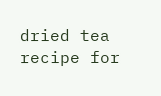dried tea recipe for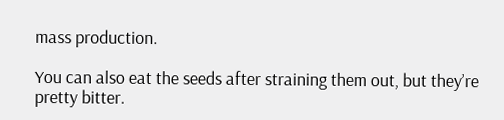mass production.

You can also eat the seeds after straining them out, but they’re pretty bitter.